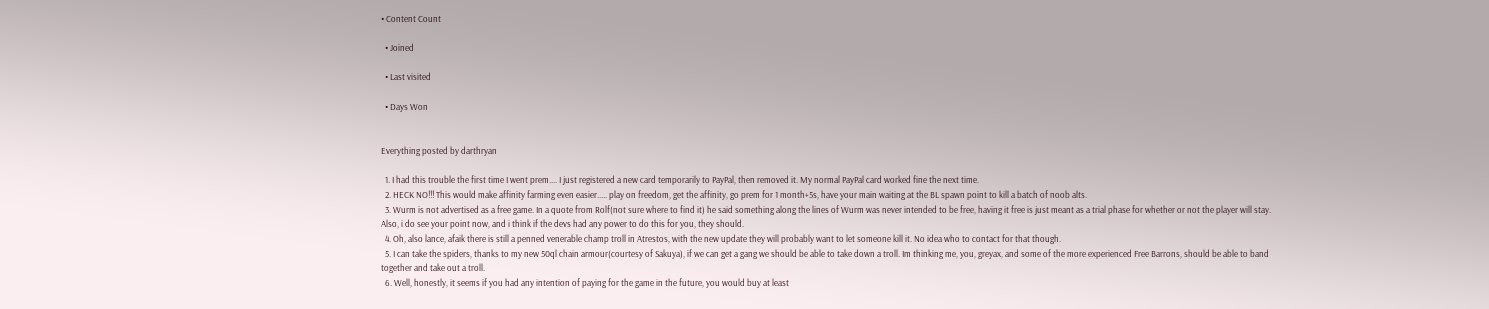• Content Count

  • Joined

  • Last visited

  • Days Won


Everything posted by darthryan

  1. I had this trouble the first time I went prem.... I just registered a new card temporarily to PayPal, then removed it. My normal PayPal card worked fine the next time.
  2. HECK NO!!! This would make affinity farming even easier..... play on freedom, get the affinity, go prem for 1 month+5s, have your main waiting at the BL spawn point to kill a batch of noob alts.
  3. Wurm is not advertised as a free game. In a quote from Rolf(not sure where to find it) he said something along the lines of Wurm was never intended to be free, having it free is just meant as a trial phase for whether or not the player will stay. Also, i do see your point now, and i think if the devs had any power to do this for you, they should.
  4. Oh, also lance, afaik there is still a penned venerable champ troll in Atrestos, with the new update they will probably want to let someone kill it. No idea who to contact for that though.
  5. I can take the spiders, thanks to my new 50ql chain armour(courtesy of Sakuya), if we can get a gang we should be able to take down a troll. Im thinking me, you, greyax, and some of the more experienced Free Barrons, should be able to band together and take out a troll.
  6. Well, honestly, it seems if you had any intention of paying for the game in the future, you would buy at least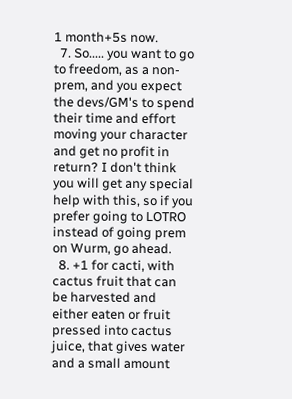1 month+5s now.
  7. So..... you want to go to freedom, as a non-prem, and you expect the devs/GM's to spend their time and effort moving your character and get no profit in return? I don't think you will get any special help with this, so if you prefer going to LOTRO instead of going prem on Wurm, go ahead.
  8. +1 for cacti, with cactus fruit that can be harvested and either eaten or fruit pressed into cactus juice, that gives water and a small amount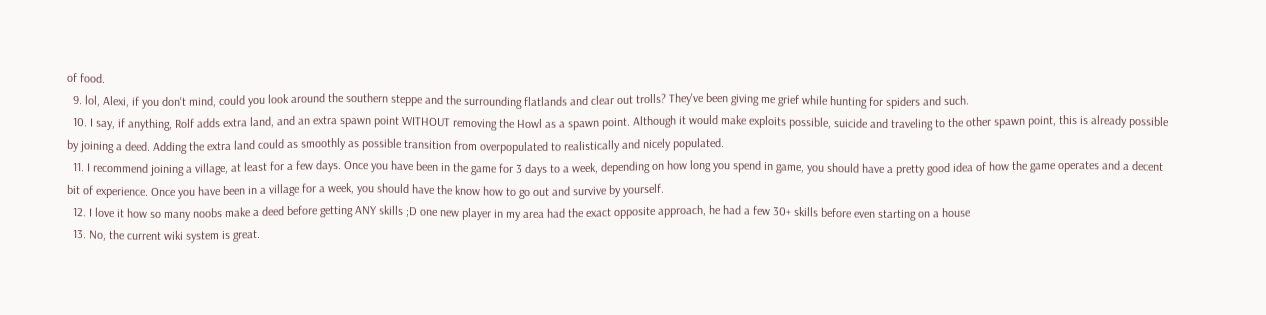of food.
  9. lol, Alexi, if you don't mind, could you look around the southern steppe and the surrounding flatlands and clear out trolls? They've been giving me grief while hunting for spiders and such.
  10. I say, if anything, Rolf adds extra land, and an extra spawn point WITHOUT removing the Howl as a spawn point. Although it would make exploits possible, suicide and traveling to the other spawn point, this is already possible by joining a deed. Adding the extra land could as smoothly as possible transition from overpopulated to realistically and nicely populated.
  11. I recommend joining a village, at least for a few days. Once you have been in the game for 3 days to a week, depending on how long you spend in game, you should have a pretty good idea of how the game operates and a decent bit of experience. Once you have been in a village for a week, you should have the know how to go out and survive by yourself.
  12. I love it how so many noobs make a deed before getting ANY skills ;D one new player in my area had the exact opposite approach, he had a few 30+ skills before even starting on a house
  13. No, the current wiki system is great.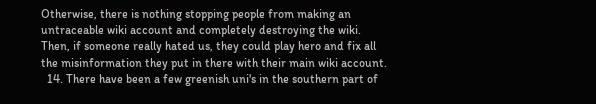Otherwise, there is nothing stopping people from making an untraceable wiki account and completely destroying the wiki. Then, if someone really hated us, they could play hero and fix all the misinformation they put in there with their main wiki account.
  14. There have been a few greenish uni's in the southern part of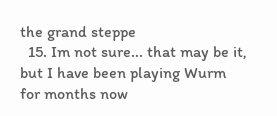the grand steppe
  15. Im not sure... that may be it, but I have been playing Wurm for months now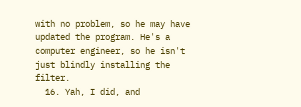with no problem, so he may have updated the program. He's a computer engineer, so he isn't just blindly installing the filter.
  16. Yah, I did, and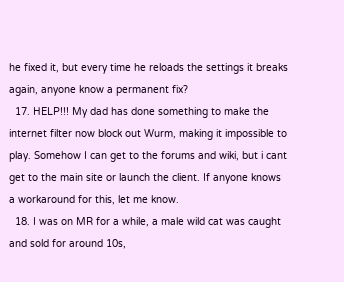he fixed it, but every time he reloads the settings it breaks again, anyone know a permanent fix?
  17. HELP!!! My dad has done something to make the internet filter now block out Wurm, making it impossible to play. Somehow I can get to the forums and wiki, but i cant get to the main site or launch the client. If anyone knows a workaround for this, let me know.
  18. I was on MR for a while, a male wild cat was caught and sold for around 10s,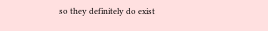so they definitely do exist